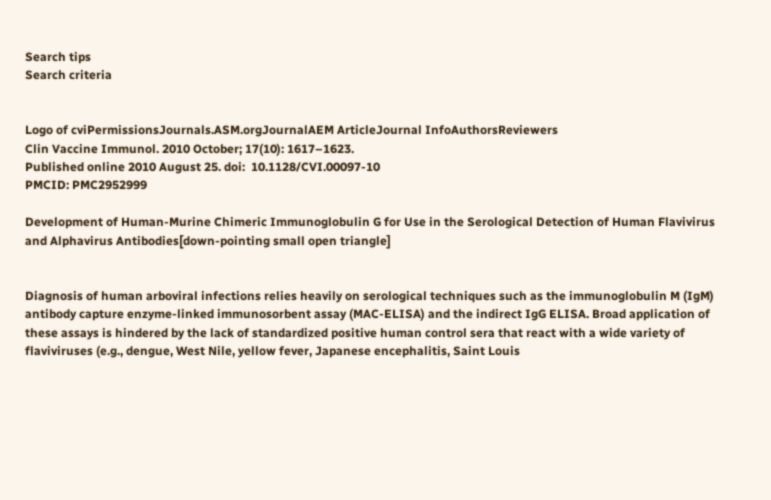Search tips
Search criteria


Logo of cviPermissionsJournals.ASM.orgJournalAEM ArticleJournal InfoAuthorsReviewers
Clin Vaccine Immunol. 2010 October; 17(10): 1617–1623.
Published online 2010 August 25. doi:  10.1128/CVI.00097-10
PMCID: PMC2952999

Development of Human-Murine Chimeric Immunoglobulin G for Use in the Serological Detection of Human Flavivirus and Alphavirus Antibodies[down-pointing small open triangle]


Diagnosis of human arboviral infections relies heavily on serological techniques such as the immunoglobulin M (IgM) antibody capture enzyme-linked immunosorbent assay (MAC-ELISA) and the indirect IgG ELISA. Broad application of these assays is hindered by the lack of standardized positive human control sera that react with a wide variety of flaviviruses (e.g., dengue, West Nile, yellow fever, Japanese encephalitis, Saint Louis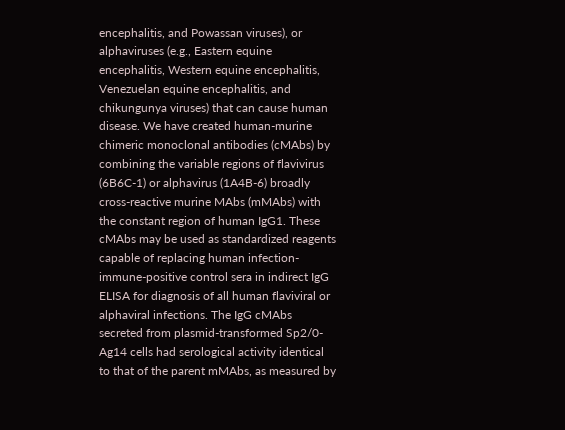encephalitis, and Powassan viruses), or alphaviruses (e.g., Eastern equine encephalitis, Western equine encephalitis, Venezuelan equine encephalitis, and chikungunya viruses) that can cause human disease. We have created human-murine chimeric monoclonal antibodies (cMAbs) by combining the variable regions of flavivirus (6B6C-1) or alphavirus (1A4B-6) broadly cross-reactive murine MAbs (mMAbs) with the constant region of human IgG1. These cMAbs may be used as standardized reagents capable of replacing human infection-immune-positive control sera in indirect IgG ELISA for diagnosis of all human flaviviral or alphaviral infections. The IgG cMAbs secreted from plasmid-transformed Sp2/0-Ag14 cells had serological activity identical to that of the parent mMAbs, as measured by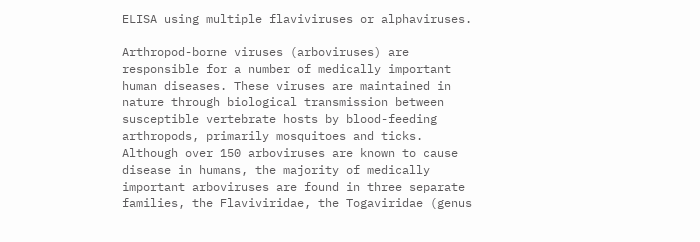ELISA using multiple flaviviruses or alphaviruses.

Arthropod-borne viruses (arboviruses) are responsible for a number of medically important human diseases. These viruses are maintained in nature through biological transmission between susceptible vertebrate hosts by blood-feeding arthropods, primarily mosquitoes and ticks. Although over 150 arboviruses are known to cause disease in humans, the majority of medically important arboviruses are found in three separate families, the Flaviviridae, the Togaviridae (genus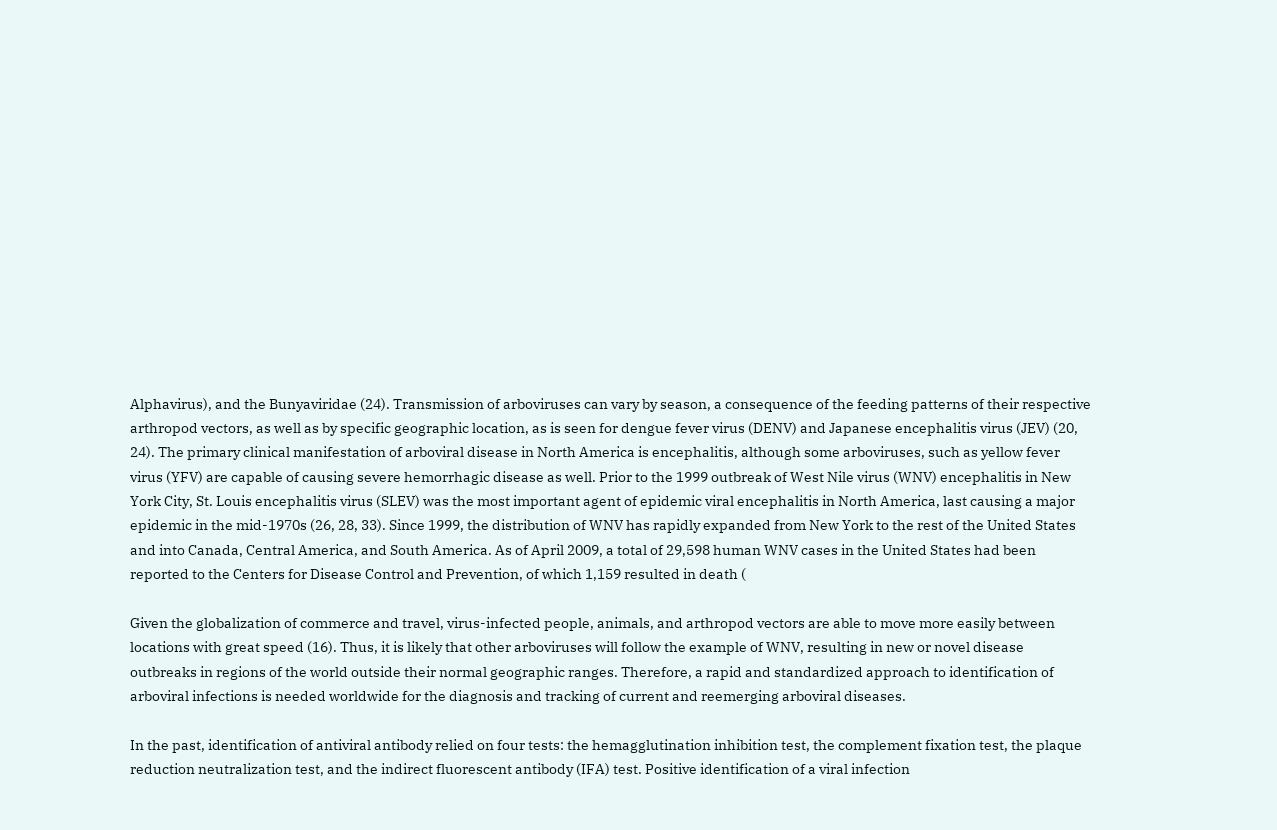Alphavirus), and the Bunyaviridae (24). Transmission of arboviruses can vary by season, a consequence of the feeding patterns of their respective arthropod vectors, as well as by specific geographic location, as is seen for dengue fever virus (DENV) and Japanese encephalitis virus (JEV) (20, 24). The primary clinical manifestation of arboviral disease in North America is encephalitis, although some arboviruses, such as yellow fever virus (YFV) are capable of causing severe hemorrhagic disease as well. Prior to the 1999 outbreak of West Nile virus (WNV) encephalitis in New York City, St. Louis encephalitis virus (SLEV) was the most important agent of epidemic viral encephalitis in North America, last causing a major epidemic in the mid-1970s (26, 28, 33). Since 1999, the distribution of WNV has rapidly expanded from New York to the rest of the United States and into Canada, Central America, and South America. As of April 2009, a total of 29,598 human WNV cases in the United States had been reported to the Centers for Disease Control and Prevention, of which 1,159 resulted in death (

Given the globalization of commerce and travel, virus-infected people, animals, and arthropod vectors are able to move more easily between locations with great speed (16). Thus, it is likely that other arboviruses will follow the example of WNV, resulting in new or novel disease outbreaks in regions of the world outside their normal geographic ranges. Therefore, a rapid and standardized approach to identification of arboviral infections is needed worldwide for the diagnosis and tracking of current and reemerging arboviral diseases.

In the past, identification of antiviral antibody relied on four tests: the hemagglutination inhibition test, the complement fixation test, the plaque reduction neutralization test, and the indirect fluorescent antibody (IFA) test. Positive identification of a viral infection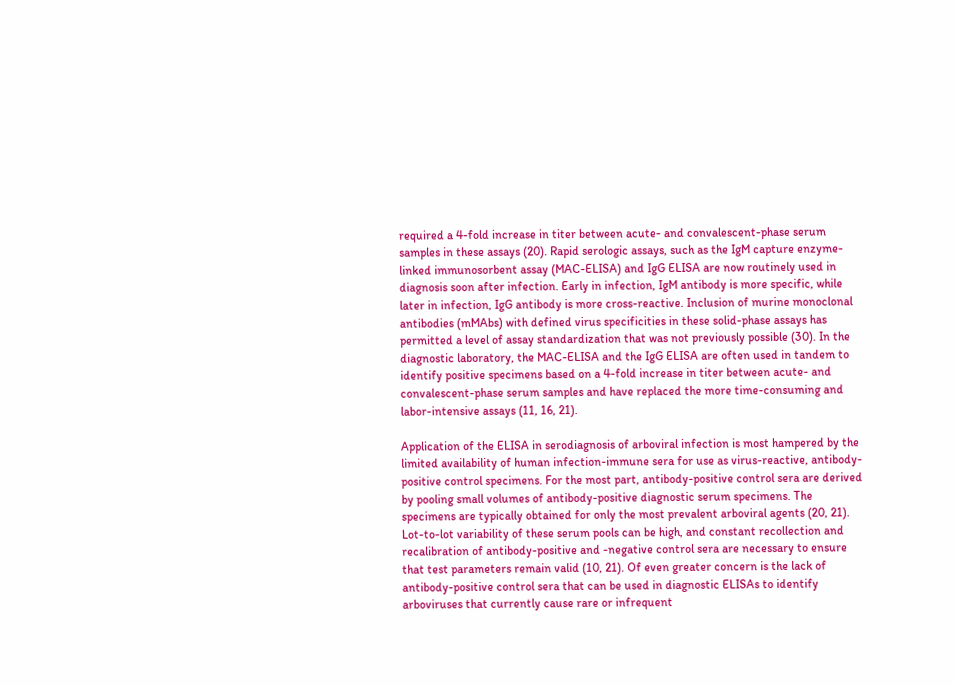required a 4-fold increase in titer between acute- and convalescent-phase serum samples in these assays (20). Rapid serologic assays, such as the IgM capture enzyme-linked immunosorbent assay (MAC-ELISA) and IgG ELISA are now routinely used in diagnosis soon after infection. Early in infection, IgM antibody is more specific, while later in infection, IgG antibody is more cross-reactive. Inclusion of murine monoclonal antibodies (mMAbs) with defined virus specificities in these solid-phase assays has permitted a level of assay standardization that was not previously possible (30). In the diagnostic laboratory, the MAC-ELISA and the IgG ELISA are often used in tandem to identify positive specimens based on a 4-fold increase in titer between acute- and convalescent-phase serum samples and have replaced the more time-consuming and labor-intensive assays (11, 16, 21).

Application of the ELISA in serodiagnosis of arboviral infection is most hampered by the limited availability of human infection-immune sera for use as virus-reactive, antibody-positive control specimens. For the most part, antibody-positive control sera are derived by pooling small volumes of antibody-positive diagnostic serum specimens. The specimens are typically obtained for only the most prevalent arboviral agents (20, 21). Lot-to-lot variability of these serum pools can be high, and constant recollection and recalibration of antibody-positive and -negative control sera are necessary to ensure that test parameters remain valid (10, 21). Of even greater concern is the lack of antibody-positive control sera that can be used in diagnostic ELISAs to identify arboviruses that currently cause rare or infrequent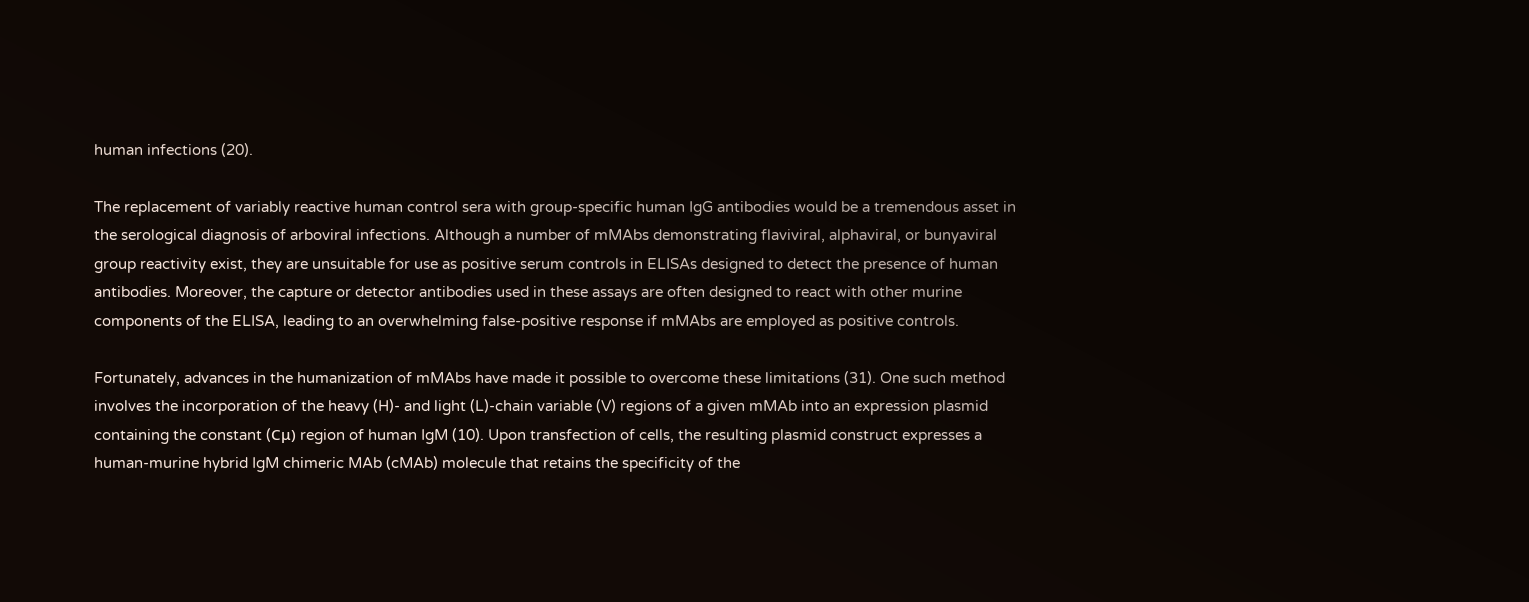human infections (20).

The replacement of variably reactive human control sera with group-specific human IgG antibodies would be a tremendous asset in the serological diagnosis of arboviral infections. Although a number of mMAbs demonstrating flaviviral, alphaviral, or bunyaviral group reactivity exist, they are unsuitable for use as positive serum controls in ELISAs designed to detect the presence of human antibodies. Moreover, the capture or detector antibodies used in these assays are often designed to react with other murine components of the ELISA, leading to an overwhelming false-positive response if mMAbs are employed as positive controls.

Fortunately, advances in the humanization of mMAbs have made it possible to overcome these limitations (31). One such method involves the incorporation of the heavy (H)- and light (L)-chain variable (V) regions of a given mMAb into an expression plasmid containing the constant (Cμ) region of human IgM (10). Upon transfection of cells, the resulting plasmid construct expresses a human-murine hybrid IgM chimeric MAb (cMAb) molecule that retains the specificity of the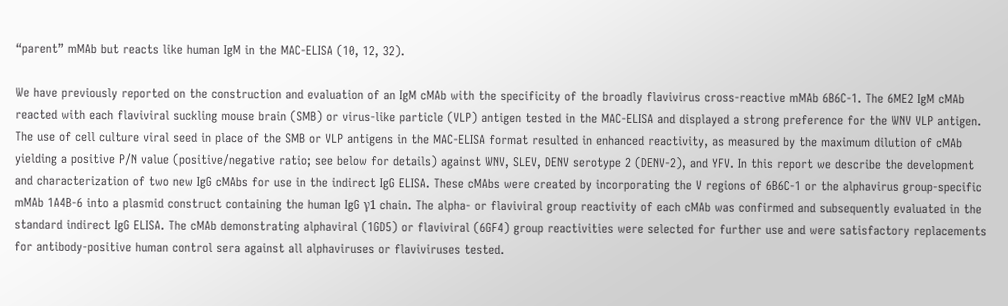“parent” mMAb but reacts like human IgM in the MAC-ELISA (10, 12, 32).

We have previously reported on the construction and evaluation of an IgM cMAb with the specificity of the broadly flavivirus cross-reactive mMAb 6B6C-1. The 6ME2 IgM cMAb reacted with each flaviviral suckling mouse brain (SMB) or virus-like particle (VLP) antigen tested in the MAC-ELISA and displayed a strong preference for the WNV VLP antigen. The use of cell culture viral seed in place of the SMB or VLP antigens in the MAC-ELISA format resulted in enhanced reactivity, as measured by the maximum dilution of cMAb yielding a positive P/N value (positive/negative ratio; see below for details) against WNV, SLEV, DENV serotype 2 (DENV-2), and YFV. In this report we describe the development and characterization of two new IgG cMAbs for use in the indirect IgG ELISA. These cMAbs were created by incorporating the V regions of 6B6C-1 or the alphavirus group-specific mMAb 1A4B-6 into a plasmid construct containing the human IgG γ1 chain. The alpha- or flaviviral group reactivity of each cMAb was confirmed and subsequently evaluated in the standard indirect IgG ELISA. The cMAb demonstrating alphaviral (1GD5) or flaviviral (6GF4) group reactivities were selected for further use and were satisfactory replacements for antibody-positive human control sera against all alphaviruses or flaviviruses tested.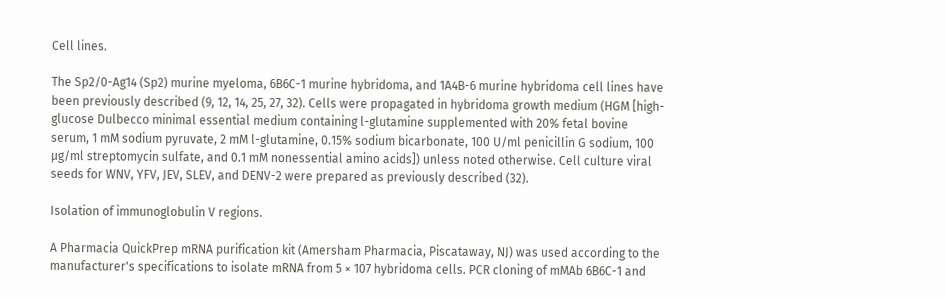Cell lines.

The Sp2/0-Ag14 (Sp2) murine myeloma, 6B6C-1 murine hybridoma, and 1A4B-6 murine hybridoma cell lines have been previously described (9, 12, 14, 25, 27, 32). Cells were propagated in hybridoma growth medium (HGM [high-glucose Dulbecco minimal essential medium containing l-glutamine supplemented with 20% fetal bovine serum, 1 mM sodium pyruvate, 2 mM l-glutamine, 0.15% sodium bicarbonate, 100 U/ml penicillin G sodium, 100 μg/ml streptomycin sulfate, and 0.1 mM nonessential amino acids]) unless noted otherwise. Cell culture viral seeds for WNV, YFV, JEV, SLEV, and DENV-2 were prepared as previously described (32).

Isolation of immunoglobulin V regions.

A Pharmacia QuickPrep mRNA purification kit (Amersham Pharmacia, Piscataway, NJ) was used according to the manufacturer's specifications to isolate mRNA from 5 × 107 hybridoma cells. PCR cloning of mMAb 6B6C-1 and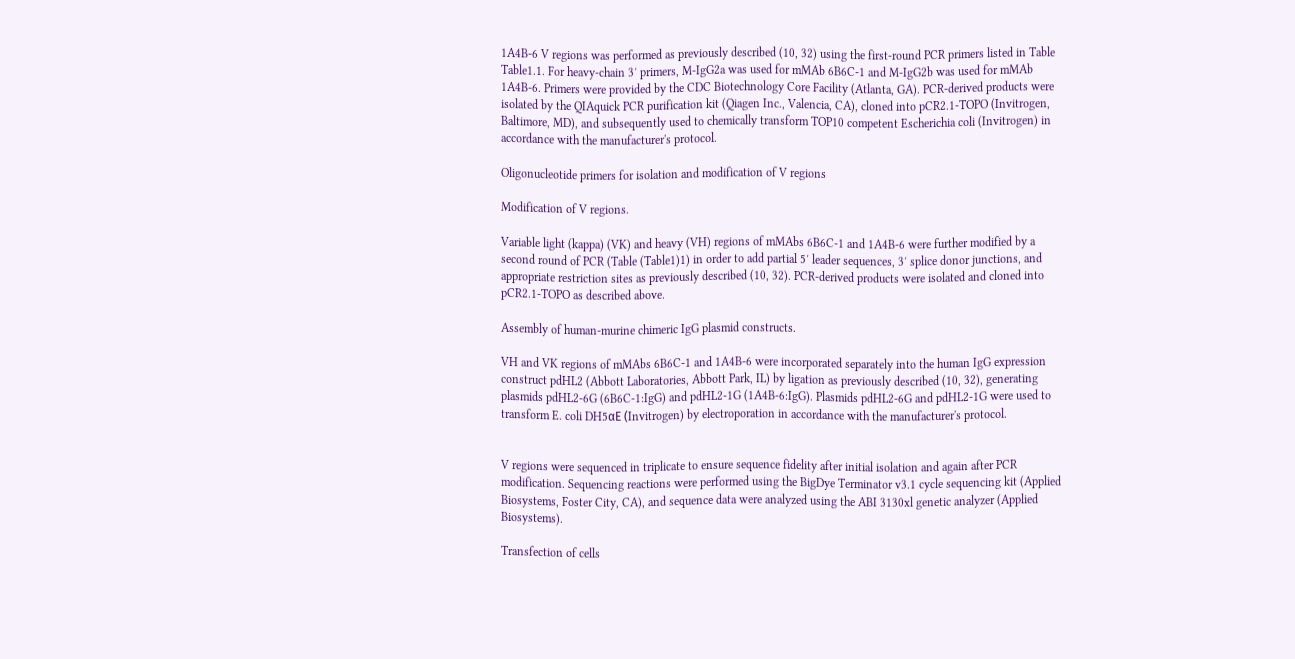1A4B-6 V regions was performed as previously described (10, 32) using the first-round PCR primers listed in Table Table1.1. For heavy-chain 3′ primers, M-IgG2a was used for mMAb 6B6C-1 and M-IgG2b was used for mMAb 1A4B-6. Primers were provided by the CDC Biotechnology Core Facility (Atlanta, GA). PCR-derived products were isolated by the QIAquick PCR purification kit (Qiagen Inc., Valencia, CA), cloned into pCR2.1-TOPO (Invitrogen, Baltimore, MD), and subsequently used to chemically transform TOP10 competent Escherichia coli (Invitrogen) in accordance with the manufacturer's protocol.

Oligonucleotide primers for isolation and modification of V regions

Modification of V regions.

Variable light (kappa) (VK) and heavy (VH) regions of mMAbs 6B6C-1 and 1A4B-6 were further modified by a second round of PCR (Table (Table1)1) in order to add partial 5′ leader sequences, 3′ splice donor junctions, and appropriate restriction sites as previously described (10, 32). PCR-derived products were isolated and cloned into pCR2.1-TOPO as described above.

Assembly of human-murine chimeric IgG plasmid constructs.

VH and VK regions of mMAbs 6B6C-1 and 1A4B-6 were incorporated separately into the human IgG expression construct pdHL2 (Abbott Laboratories, Abbott Park, IL) by ligation as previously described (10, 32), generating plasmids pdHL2-6G (6B6C-1:IgG) and pdHL2-1G (1A4B-6:IgG). Plasmids pdHL2-6G and pdHL2-1G were used to transform E. coli DH5αE (Invitrogen) by electroporation in accordance with the manufacturer's protocol.


V regions were sequenced in triplicate to ensure sequence fidelity after initial isolation and again after PCR modification. Sequencing reactions were performed using the BigDye Terminator v3.1 cycle sequencing kit (Applied Biosystems, Foster City, CA), and sequence data were analyzed using the ABI 3130xl genetic analyzer (Applied Biosystems).

Transfection of cells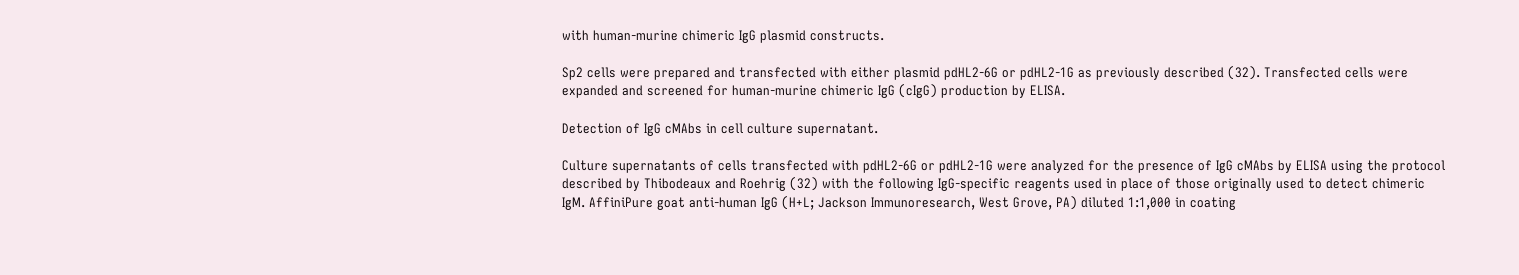with human-murine chimeric IgG plasmid constructs.

Sp2 cells were prepared and transfected with either plasmid pdHL2-6G or pdHL2-1G as previously described (32). Transfected cells were expanded and screened for human-murine chimeric IgG (cIgG) production by ELISA.

Detection of IgG cMAbs in cell culture supernatant.

Culture supernatants of cells transfected with pdHL2-6G or pdHL2-1G were analyzed for the presence of IgG cMAbs by ELISA using the protocol described by Thibodeaux and Roehrig (32) with the following IgG-specific reagents used in place of those originally used to detect chimeric IgM. AffiniPure goat anti-human IgG (H+L; Jackson Immunoresearch, West Grove, PA) diluted 1:1,000 in coating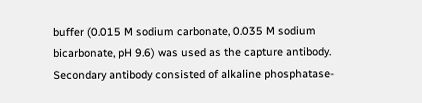buffer (0.015 M sodium carbonate, 0.035 M sodium bicarbonate, pH 9.6) was used as the capture antibody. Secondary antibody consisted of alkaline phosphatase-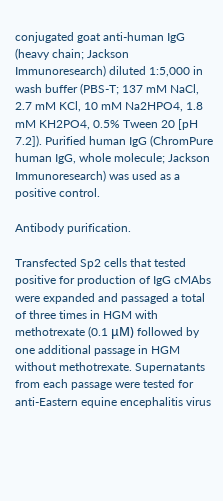conjugated goat anti-human IgG (heavy chain; Jackson Immunoresearch) diluted 1:5,000 in wash buffer (PBS-T; 137 mM NaCl, 2.7 mM KCl, 10 mM Na2HPO4, 1.8 mM KH2PO4, 0.5% Tween 20 [pH 7.2]). Purified human IgG (ChromPure human IgG, whole molecule; Jackson Immunoresearch) was used as a positive control.

Antibody purification.

Transfected Sp2 cells that tested positive for production of IgG cMAbs were expanded and passaged a total of three times in HGM with methotrexate (0.1 μM) followed by one additional passage in HGM without methotrexate. Supernatants from each passage were tested for anti-Eastern equine encephalitis virus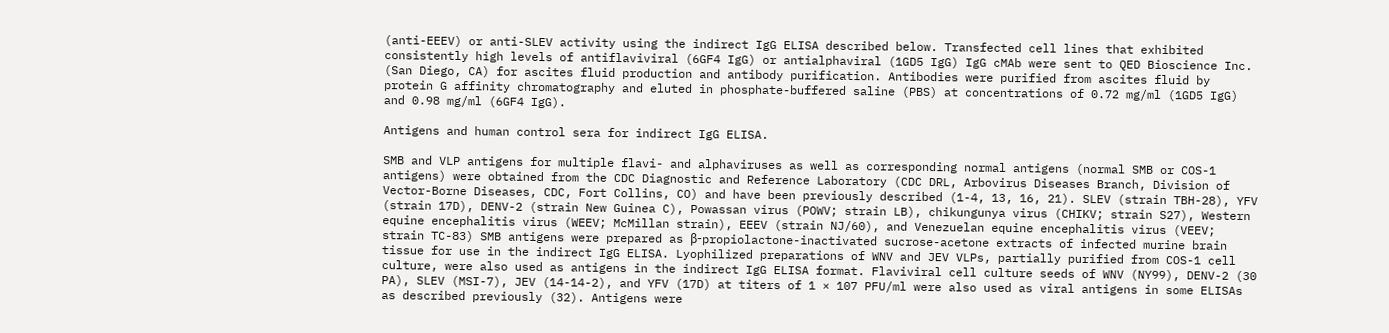(anti-EEEV) or anti-SLEV activity using the indirect IgG ELISA described below. Transfected cell lines that exhibited consistently high levels of antiflaviviral (6GF4 IgG) or antialphaviral (1GD5 IgG) IgG cMAb were sent to QED Bioscience Inc. (San Diego, CA) for ascites fluid production and antibody purification. Antibodies were purified from ascites fluid by protein G affinity chromatography and eluted in phosphate-buffered saline (PBS) at concentrations of 0.72 mg/ml (1GD5 IgG) and 0.98 mg/ml (6GF4 IgG).

Antigens and human control sera for indirect IgG ELISA.

SMB and VLP antigens for multiple flavi- and alphaviruses as well as corresponding normal antigens (normal SMB or COS-1 antigens) were obtained from the CDC Diagnostic and Reference Laboratory (CDC DRL, Arbovirus Diseases Branch, Division of Vector-Borne Diseases, CDC, Fort Collins, CO) and have been previously described (1-4, 13, 16, 21). SLEV (strain TBH-28), YFV (strain 17D), DENV-2 (strain New Guinea C), Powassan virus (POWV; strain LB), chikungunya virus (CHIKV; strain S27), Western equine encephalitis virus (WEEV; McMillan strain), EEEV (strain NJ/60), and Venezuelan equine encephalitis virus (VEEV; strain TC-83) SMB antigens were prepared as β-propiolactone-inactivated sucrose-acetone extracts of infected murine brain tissue for use in the indirect IgG ELISA. Lyophilized preparations of WNV and JEV VLPs, partially purified from COS-1 cell culture, were also used as antigens in the indirect IgG ELISA format. Flaviviral cell culture seeds of WNV (NY99), DENV-2 (30 PA), SLEV (MSI-7), JEV (14-14-2), and YFV (17D) at titers of 1 × 107 PFU/ml were also used as viral antigens in some ELISAs as described previously (32). Antigens were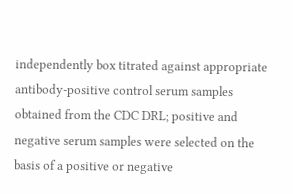independently box titrated against appropriate antibody-positive control serum samples obtained from the CDC DRL; positive and negative serum samples were selected on the basis of a positive or negative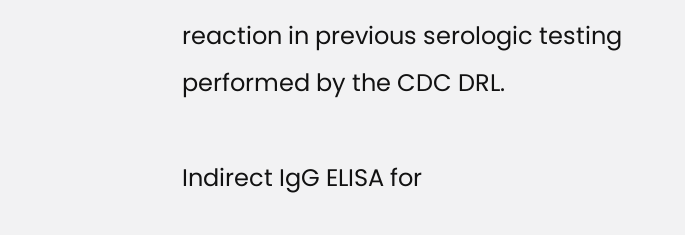reaction in previous serologic testing performed by the CDC DRL.

Indirect IgG ELISA for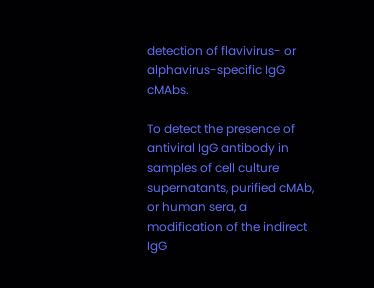detection of flavivirus- or alphavirus-specific IgG cMAbs.

To detect the presence of antiviral IgG antibody in samples of cell culture supernatants, purified cMAb, or human sera, a modification of the indirect IgG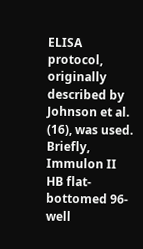ELISA protocol, originally described by Johnson et al. (16), was used. Briefly, Immulon II HB flat-bottomed 96-well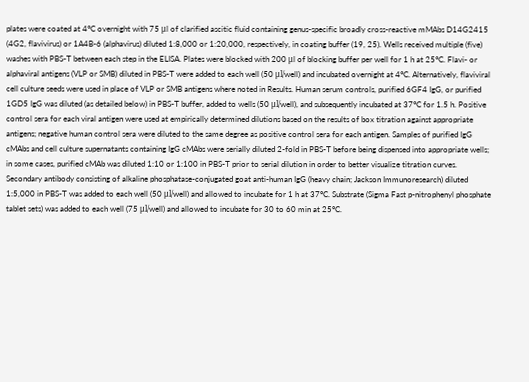plates were coated at 4°C overnight with 75 μl of clarified ascitic fluid containing genus-specific broadly cross-reactive mMAbs D14G2415 (4G2, flavivirus) or 1A4B-6 (alphavirus) diluted 1:8,000 or 1:20,000, respectively, in coating buffer (19, 25). Wells received multiple (five) washes with PBS-T between each step in the ELISA. Plates were blocked with 200 μl of blocking buffer per well for 1 h at 25°C. Flavi- or alphaviral antigens (VLP or SMB) diluted in PBS-T were added to each well (50 μl/well) and incubated overnight at 4°C. Alternatively, flaviviral cell culture seeds were used in place of VLP or SMB antigens where noted in Results. Human serum controls, purified 6GF4 IgG, or purified 1GD5 IgG was diluted (as detailed below) in PBS-T buffer, added to wells (50 μl/well), and subsequently incubated at 37°C for 1.5 h. Positive control sera for each viral antigen were used at empirically determined dilutions based on the results of box titration against appropriate antigens; negative human control sera were diluted to the same degree as positive control sera for each antigen. Samples of purified IgG cMAbs and cell culture supernatants containing IgG cMAbs were serially diluted 2-fold in PBS-T before being dispensed into appropriate wells; in some cases, purified cMAb was diluted 1:10 or 1:100 in PBS-T prior to serial dilution in order to better visualize titration curves. Secondary antibody consisting of alkaline phosphatase-conjugated goat anti-human IgG (heavy chain; Jackson Immunoresearch) diluted 1:5,000 in PBS-T was added to each well (50 μl/well) and allowed to incubate for 1 h at 37°C. Substrate (Sigma Fast p-nitrophenyl phosphate tablet sets) was added to each well (75 μl/well) and allowed to incubate for 30 to 60 min at 25°C.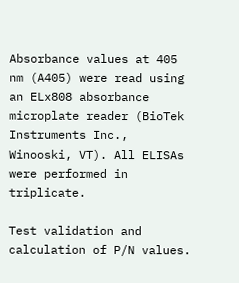Absorbance values at 405 nm (A405) were read using an ELx808 absorbance microplate reader (BioTek Instruments Inc., Winooski, VT). All ELISAs were performed in triplicate.

Test validation and calculation of P/N values.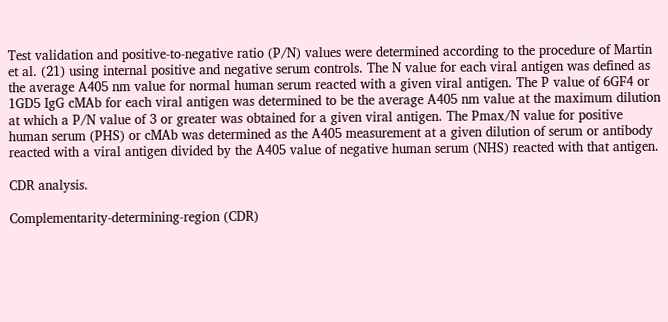Test validation and positive-to-negative ratio (P/N) values were determined according to the procedure of Martin et al. (21) using internal positive and negative serum controls. The N value for each viral antigen was defined as the average A405 nm value for normal human serum reacted with a given viral antigen. The P value of 6GF4 or 1GD5 IgG cMAb for each viral antigen was determined to be the average A405 nm value at the maximum dilution at which a P/N value of 3 or greater was obtained for a given viral antigen. The Pmax/N value for positive human serum (PHS) or cMAb was determined as the A405 measurement at a given dilution of serum or antibody reacted with a viral antigen divided by the A405 value of negative human serum (NHS) reacted with that antigen.

CDR analysis.

Complementarity-determining-region (CDR)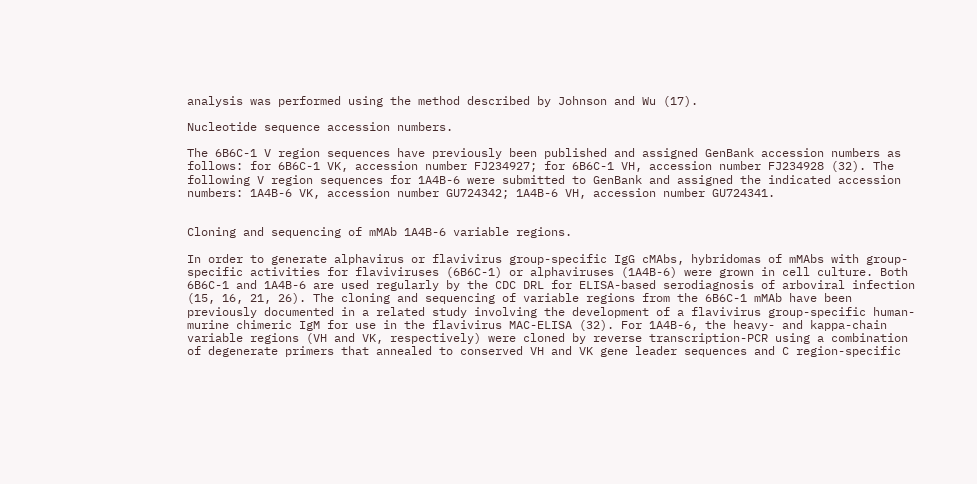analysis was performed using the method described by Johnson and Wu (17).

Nucleotide sequence accession numbers.

The 6B6C-1 V region sequences have previously been published and assigned GenBank accession numbers as follows: for 6B6C-1 VK, accession number FJ234927; for 6B6C-1 VH, accession number FJ234928 (32). The following V region sequences for 1A4B-6 were submitted to GenBank and assigned the indicated accession numbers: 1A4B-6 VK, accession number GU724342; 1A4B-6 VH, accession number GU724341.


Cloning and sequencing of mMAb 1A4B-6 variable regions.

In order to generate alphavirus or flavivirus group-specific IgG cMAbs, hybridomas of mMAbs with group-specific activities for flaviviruses (6B6C-1) or alphaviruses (1A4B-6) were grown in cell culture. Both 6B6C-1 and 1A4B-6 are used regularly by the CDC DRL for ELISA-based serodiagnosis of arboviral infection (15, 16, 21, 26). The cloning and sequencing of variable regions from the 6B6C-1 mMAb have been previously documented in a related study involving the development of a flavivirus group-specific human-murine chimeric IgM for use in the flavivirus MAC-ELISA (32). For 1A4B-6, the heavy- and kappa-chain variable regions (VH and VK, respectively) were cloned by reverse transcription-PCR using a combination of degenerate primers that annealed to conserved VH and VK gene leader sequences and C region-specific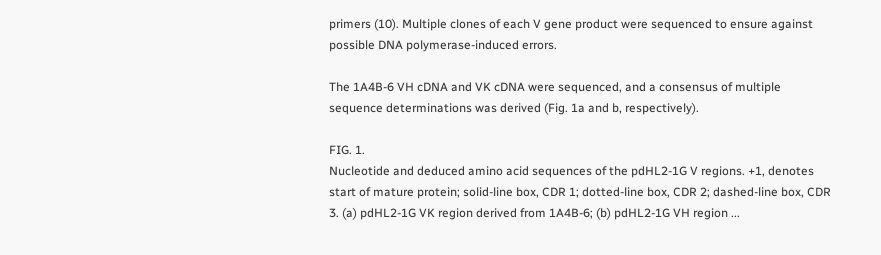primers (10). Multiple clones of each V gene product were sequenced to ensure against possible DNA polymerase-induced errors.

The 1A4B-6 VH cDNA and VK cDNA were sequenced, and a consensus of multiple sequence determinations was derived (Fig. 1a and b, respectively).

FIG. 1.
Nucleotide and deduced amino acid sequences of the pdHL2-1G V regions. +1, denotes start of mature protein; solid-line box, CDR 1; dotted-line box, CDR 2; dashed-line box, CDR 3. (a) pdHL2-1G VK region derived from 1A4B-6; (b) pdHL2-1G VH region ...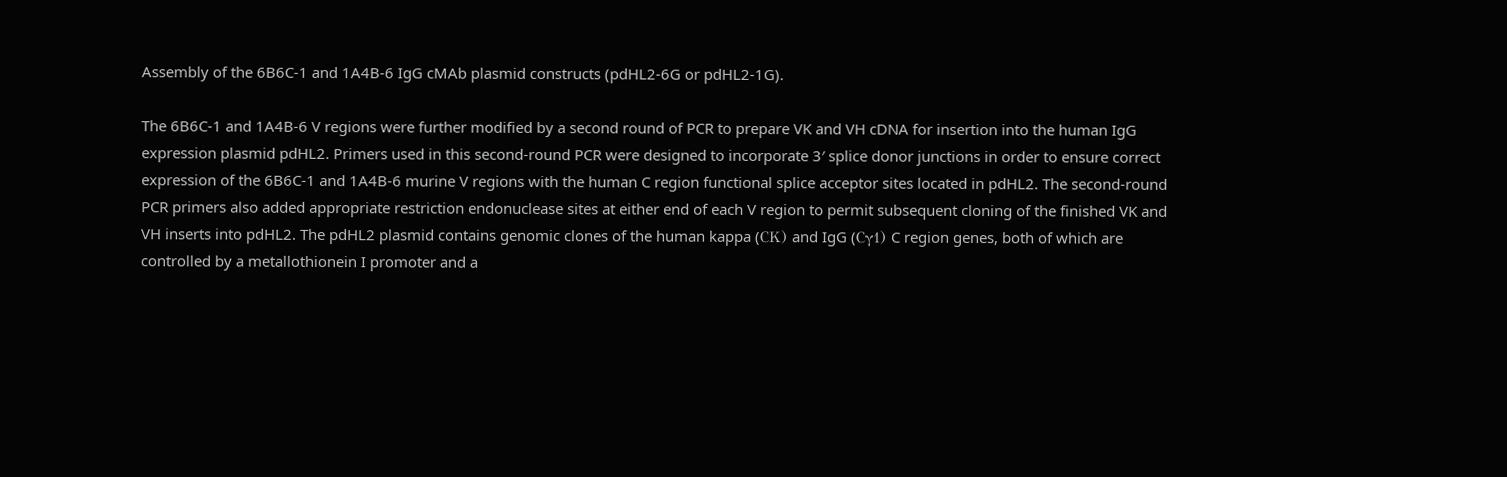Assembly of the 6B6C-1 and 1A4B-6 IgG cMAb plasmid constructs (pdHL2-6G or pdHL2-1G).

The 6B6C-1 and 1A4B-6 V regions were further modified by a second round of PCR to prepare VK and VH cDNA for insertion into the human IgG expression plasmid pdHL2. Primers used in this second-round PCR were designed to incorporate 3′ splice donor junctions in order to ensure correct expression of the 6B6C-1 and 1A4B-6 murine V regions with the human C region functional splice acceptor sites located in pdHL2. The second-round PCR primers also added appropriate restriction endonuclease sites at either end of each V region to permit subsequent cloning of the finished VK and VH inserts into pdHL2. The pdHL2 plasmid contains genomic clones of the human kappa (CΚ) and IgG (Cγ1) C region genes, both of which are controlled by a metallothionein I promoter and a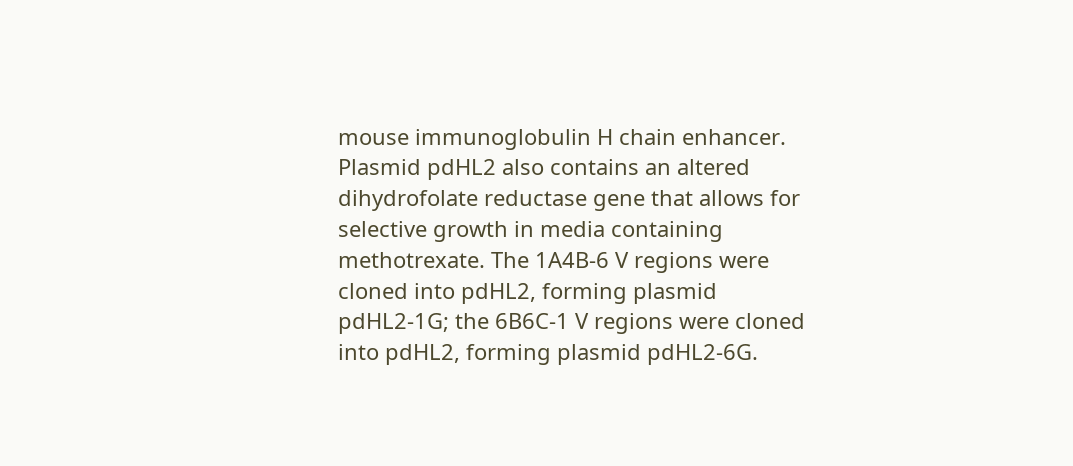mouse immunoglobulin H chain enhancer. Plasmid pdHL2 also contains an altered dihydrofolate reductase gene that allows for selective growth in media containing methotrexate. The 1A4B-6 V regions were cloned into pdHL2, forming plasmid pdHL2-1G; the 6B6C-1 V regions were cloned into pdHL2, forming plasmid pdHL2-6G.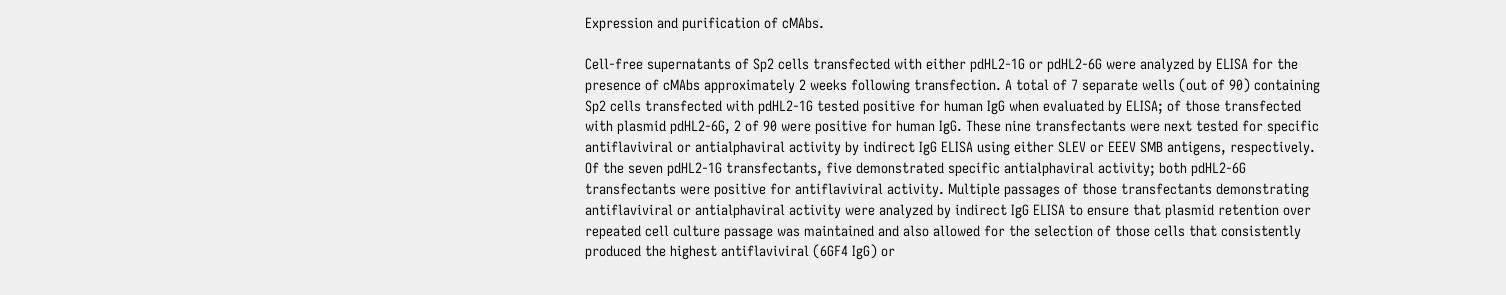Expression and purification of cMAbs.

Cell-free supernatants of Sp2 cells transfected with either pdHL2-1G or pdHL2-6G were analyzed by ELISA for the presence of cMAbs approximately 2 weeks following transfection. A total of 7 separate wells (out of 90) containing Sp2 cells transfected with pdHL2-1G tested positive for human IgG when evaluated by ELISA; of those transfected with plasmid pdHL2-6G, 2 of 90 were positive for human IgG. These nine transfectants were next tested for specific antiflaviviral or antialphaviral activity by indirect IgG ELISA using either SLEV or EEEV SMB antigens, respectively. Of the seven pdHL2-1G transfectants, five demonstrated specific antialphaviral activity; both pdHL2-6G transfectants were positive for antiflaviviral activity. Multiple passages of those transfectants demonstrating antiflaviviral or antialphaviral activity were analyzed by indirect IgG ELISA to ensure that plasmid retention over repeated cell culture passage was maintained and also allowed for the selection of those cells that consistently produced the highest antiflaviviral (6GF4 IgG) or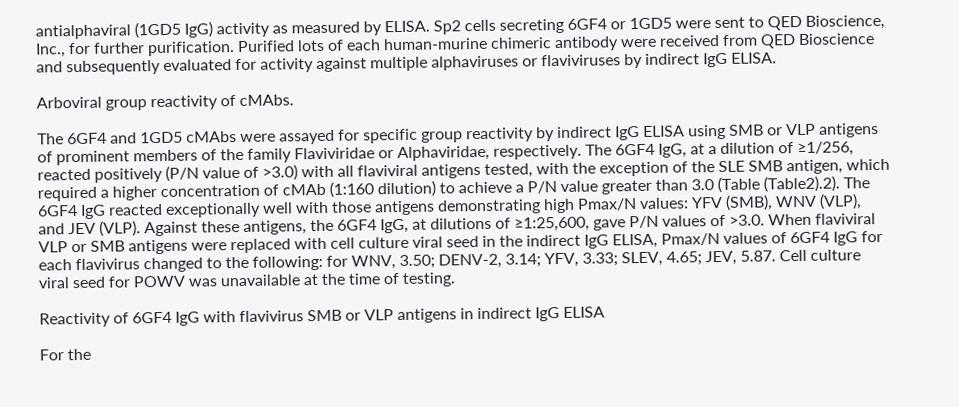antialphaviral (1GD5 IgG) activity as measured by ELISA. Sp2 cells secreting 6GF4 or 1GD5 were sent to QED Bioscience, Inc., for further purification. Purified lots of each human-murine chimeric antibody were received from QED Bioscience and subsequently evaluated for activity against multiple alphaviruses or flaviviruses by indirect IgG ELISA.

Arboviral group reactivity of cMAbs.

The 6GF4 and 1GD5 cMAbs were assayed for specific group reactivity by indirect IgG ELISA using SMB or VLP antigens of prominent members of the family Flaviviridae or Alphaviridae, respectively. The 6GF4 IgG, at a dilution of ≥1/256, reacted positively (P/N value of >3.0) with all flaviviral antigens tested, with the exception of the SLE SMB antigen, which required a higher concentration of cMAb (1:160 dilution) to achieve a P/N value greater than 3.0 (Table (Table2).2). The 6GF4 IgG reacted exceptionally well with those antigens demonstrating high Pmax/N values: YFV (SMB), WNV (VLP), and JEV (VLP). Against these antigens, the 6GF4 IgG, at dilutions of ≥1:25,600, gave P/N values of >3.0. When flaviviral VLP or SMB antigens were replaced with cell culture viral seed in the indirect IgG ELISA, Pmax/N values of 6GF4 IgG for each flavivirus changed to the following: for WNV, 3.50; DENV-2, 3.14; YFV, 3.33; SLEV, 4.65; JEV, 5.87. Cell culture viral seed for POWV was unavailable at the time of testing.

Reactivity of 6GF4 IgG with flavivirus SMB or VLP antigens in indirect IgG ELISA

For the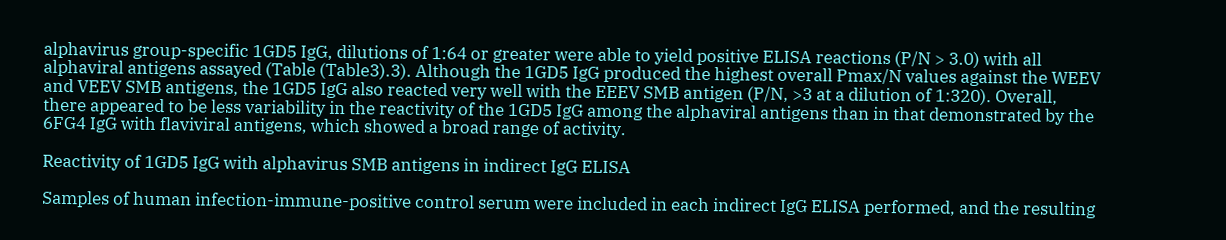alphavirus group-specific 1GD5 IgG, dilutions of 1:64 or greater were able to yield positive ELISA reactions (P/N > 3.0) with all alphaviral antigens assayed (Table (Table3).3). Although the 1GD5 IgG produced the highest overall Pmax/N values against the WEEV and VEEV SMB antigens, the 1GD5 IgG also reacted very well with the EEEV SMB antigen (P/N, >3 at a dilution of 1:320). Overall, there appeared to be less variability in the reactivity of the 1GD5 IgG among the alphaviral antigens than in that demonstrated by the 6FG4 IgG with flaviviral antigens, which showed a broad range of activity.

Reactivity of 1GD5 IgG with alphavirus SMB antigens in indirect IgG ELISA

Samples of human infection-immune-positive control serum were included in each indirect IgG ELISA performed, and the resulting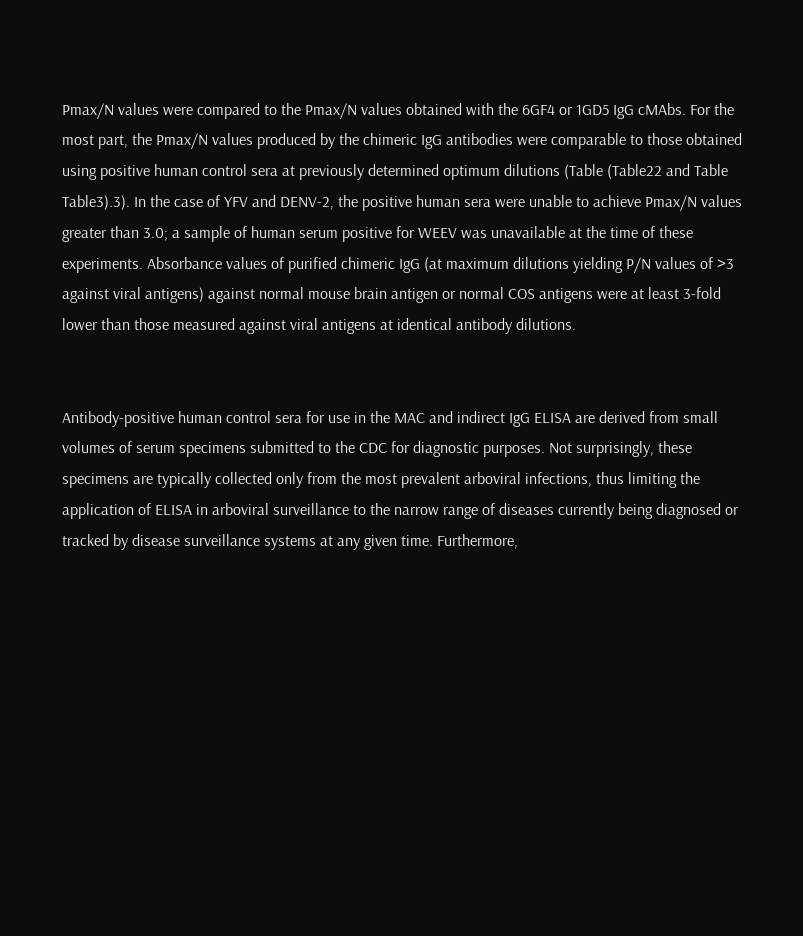Pmax/N values were compared to the Pmax/N values obtained with the 6GF4 or 1GD5 IgG cMAbs. For the most part, the Pmax/N values produced by the chimeric IgG antibodies were comparable to those obtained using positive human control sera at previously determined optimum dilutions (Table (Table22 and Table Table3).3). In the case of YFV and DENV-2, the positive human sera were unable to achieve Pmax/N values greater than 3.0; a sample of human serum positive for WEEV was unavailable at the time of these experiments. Absorbance values of purified chimeric IgG (at maximum dilutions yielding P/N values of >3 against viral antigens) against normal mouse brain antigen or normal COS antigens were at least 3-fold lower than those measured against viral antigens at identical antibody dilutions.


Antibody-positive human control sera for use in the MAC and indirect IgG ELISA are derived from small volumes of serum specimens submitted to the CDC for diagnostic purposes. Not surprisingly, these specimens are typically collected only from the most prevalent arboviral infections, thus limiting the application of ELISA in arboviral surveillance to the narrow range of diseases currently being diagnosed or tracked by disease surveillance systems at any given time. Furthermore,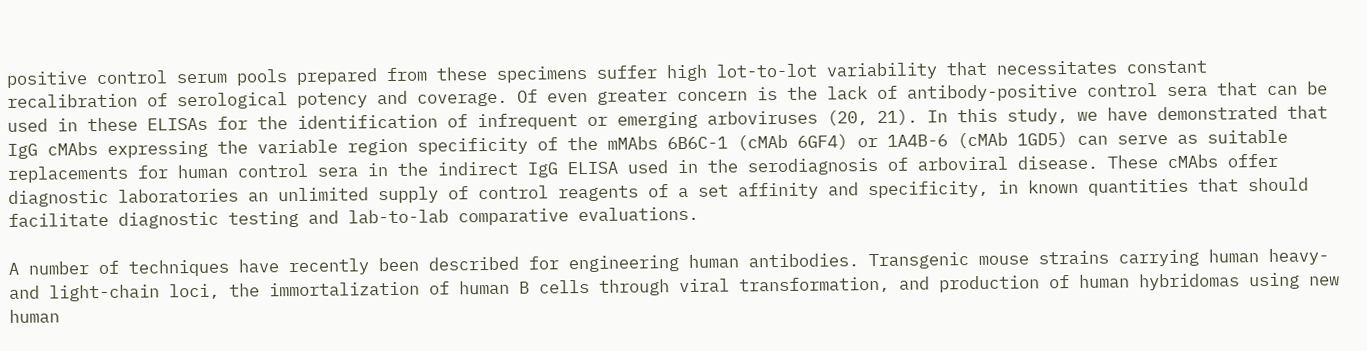positive control serum pools prepared from these specimens suffer high lot-to-lot variability that necessitates constant recalibration of serological potency and coverage. Of even greater concern is the lack of antibody-positive control sera that can be used in these ELISAs for the identification of infrequent or emerging arboviruses (20, 21). In this study, we have demonstrated that IgG cMAbs expressing the variable region specificity of the mMAbs 6B6C-1 (cMAb 6GF4) or 1A4B-6 (cMAb 1GD5) can serve as suitable replacements for human control sera in the indirect IgG ELISA used in the serodiagnosis of arboviral disease. These cMAbs offer diagnostic laboratories an unlimited supply of control reagents of a set affinity and specificity, in known quantities that should facilitate diagnostic testing and lab-to-lab comparative evaluations.

A number of techniques have recently been described for engineering human antibodies. Transgenic mouse strains carrying human heavy- and light-chain loci, the immortalization of human B cells through viral transformation, and production of human hybridomas using new human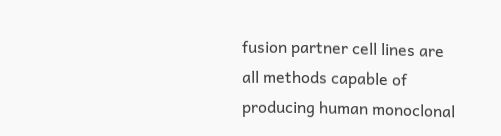fusion partner cell lines are all methods capable of producing human monoclonal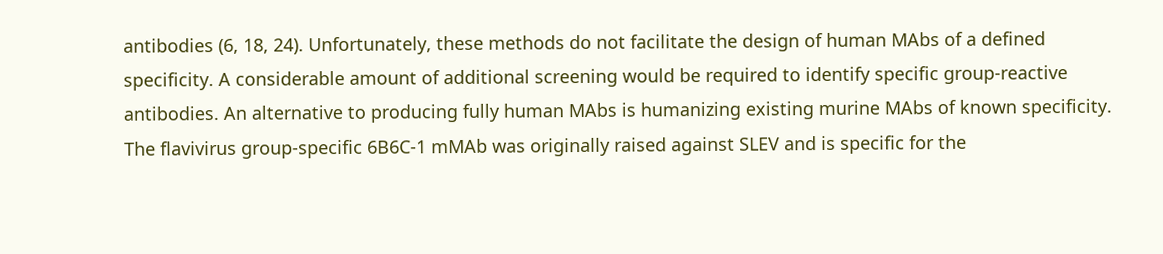antibodies (6, 18, 24). Unfortunately, these methods do not facilitate the design of human MAbs of a defined specificity. A considerable amount of additional screening would be required to identify specific group-reactive antibodies. An alternative to producing fully human MAbs is humanizing existing murine MAbs of known specificity. The flavivirus group-specific 6B6C-1 mMAb was originally raised against SLEV and is specific for the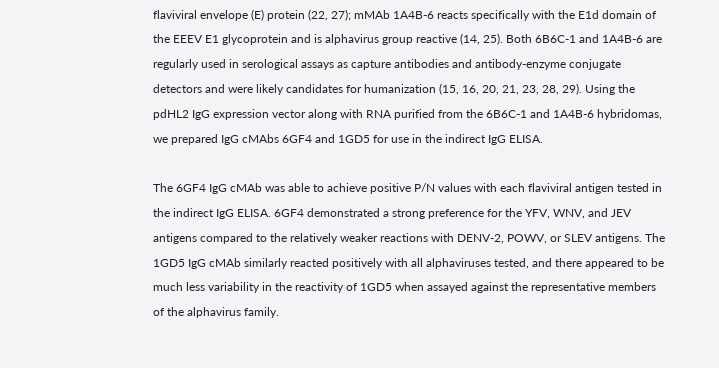flaviviral envelope (E) protein (22, 27); mMAb 1A4B-6 reacts specifically with the E1d domain of the EEEV E1 glycoprotein and is alphavirus group reactive (14, 25). Both 6B6C-1 and 1A4B-6 are regularly used in serological assays as capture antibodies and antibody-enzyme conjugate detectors and were likely candidates for humanization (15, 16, 20, 21, 23, 28, 29). Using the pdHL2 IgG expression vector along with RNA purified from the 6B6C-1 and 1A4B-6 hybridomas, we prepared IgG cMAbs 6GF4 and 1GD5 for use in the indirect IgG ELISA.

The 6GF4 IgG cMAb was able to achieve positive P/N values with each flaviviral antigen tested in the indirect IgG ELISA. 6GF4 demonstrated a strong preference for the YFV, WNV, and JEV antigens compared to the relatively weaker reactions with DENV-2, POWV, or SLEV antigens. The 1GD5 IgG cMAb similarly reacted positively with all alphaviruses tested, and there appeared to be much less variability in the reactivity of 1GD5 when assayed against the representative members of the alphavirus family.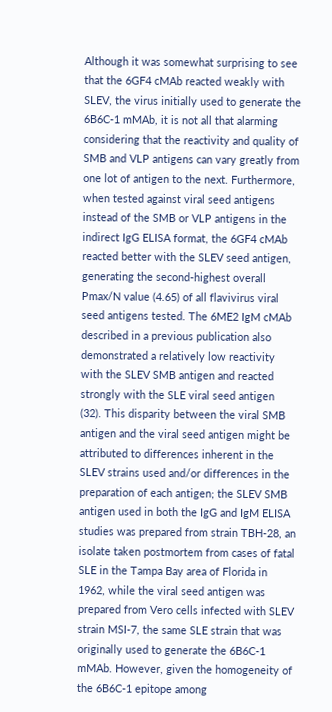Although it was somewhat surprising to see that the 6GF4 cMAb reacted weakly with SLEV, the virus initially used to generate the 6B6C-1 mMAb, it is not all that alarming considering that the reactivity and quality of SMB and VLP antigens can vary greatly from one lot of antigen to the next. Furthermore, when tested against viral seed antigens instead of the SMB or VLP antigens in the indirect IgG ELISA format, the 6GF4 cMAb reacted better with the SLEV seed antigen, generating the second-highest overall Pmax/N value (4.65) of all flavivirus viral seed antigens tested. The 6ME2 IgM cMAb described in a previous publication also demonstrated a relatively low reactivity with the SLEV SMB antigen and reacted strongly with the SLE viral seed antigen (32). This disparity between the viral SMB antigen and the viral seed antigen might be attributed to differences inherent in the SLEV strains used and/or differences in the preparation of each antigen; the SLEV SMB antigen used in both the IgG and IgM ELISA studies was prepared from strain TBH-28, an isolate taken postmortem from cases of fatal SLE in the Tampa Bay area of Florida in 1962, while the viral seed antigen was prepared from Vero cells infected with SLEV strain MSI-7, the same SLE strain that was originally used to generate the 6B6C-1 mMAb. However, given the homogeneity of the 6B6C-1 epitope among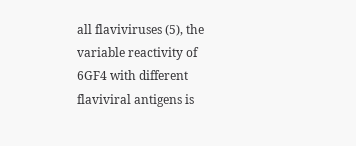all flaviviruses (5), the variable reactivity of 6GF4 with different flaviviral antigens is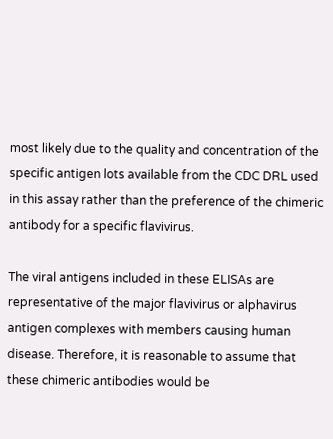most likely due to the quality and concentration of the specific antigen lots available from the CDC DRL used in this assay rather than the preference of the chimeric antibody for a specific flavivirus.

The viral antigens included in these ELISAs are representative of the major flavivirus or alphavirus antigen complexes with members causing human disease. Therefore, it is reasonable to assume that these chimeric antibodies would be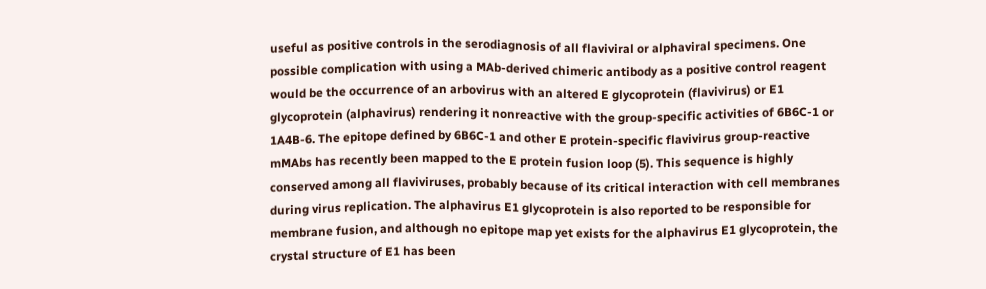useful as positive controls in the serodiagnosis of all flaviviral or alphaviral specimens. One possible complication with using a MAb-derived chimeric antibody as a positive control reagent would be the occurrence of an arbovirus with an altered E glycoprotein (flavivirus) or E1 glycoprotein (alphavirus) rendering it nonreactive with the group-specific activities of 6B6C-1 or 1A4B-6. The epitope defined by 6B6C-1 and other E protein-specific flavivirus group-reactive mMAbs has recently been mapped to the E protein fusion loop (5). This sequence is highly conserved among all flaviviruses, probably because of its critical interaction with cell membranes during virus replication. The alphavirus E1 glycoprotein is also reported to be responsible for membrane fusion, and although no epitope map yet exists for the alphavirus E1 glycoprotein, the crystal structure of E1 has been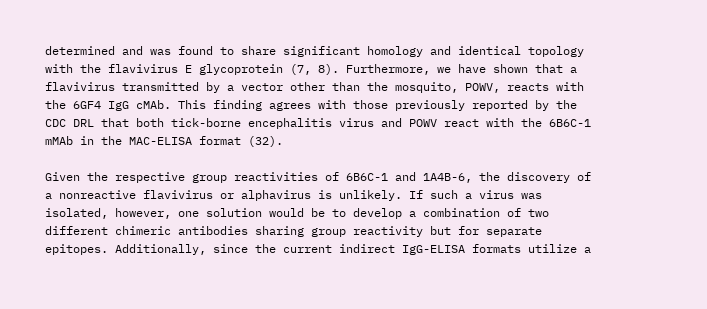determined and was found to share significant homology and identical topology with the flavivirus E glycoprotein (7, 8). Furthermore, we have shown that a flavivirus transmitted by a vector other than the mosquito, POWV, reacts with the 6GF4 IgG cMAb. This finding agrees with those previously reported by the CDC DRL that both tick-borne encephalitis virus and POWV react with the 6B6C-1 mMAb in the MAC-ELISA format (32).

Given the respective group reactivities of 6B6C-1 and 1A4B-6, the discovery of a nonreactive flavivirus or alphavirus is unlikely. If such a virus was isolated, however, one solution would be to develop a combination of two different chimeric antibodies sharing group reactivity but for separate epitopes. Additionally, since the current indirect IgG-ELISA formats utilize a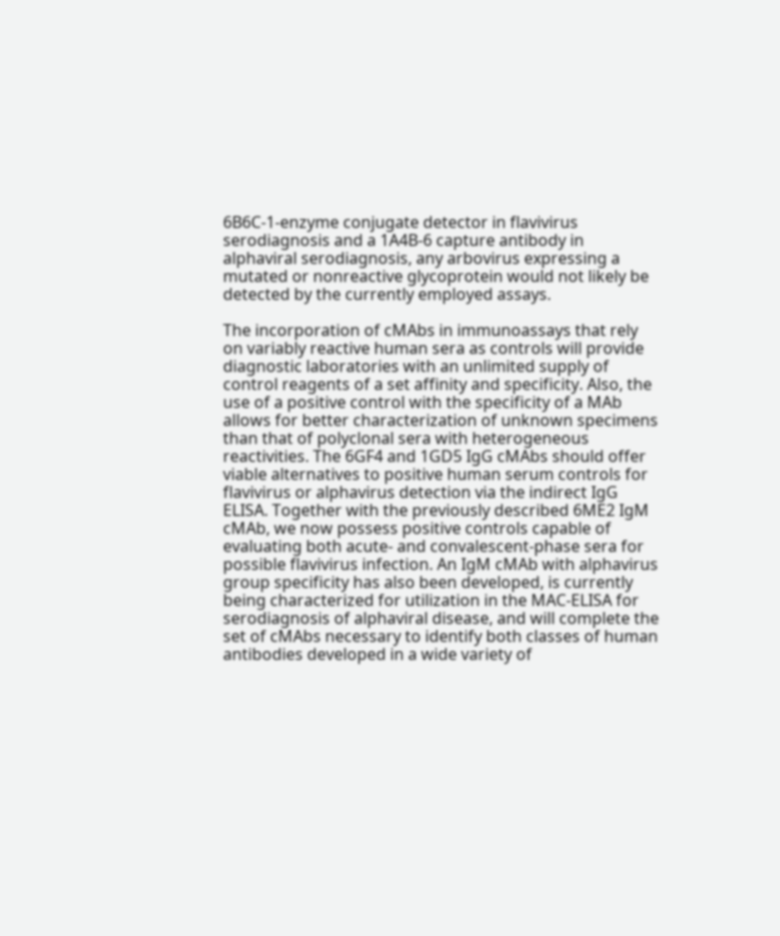6B6C-1-enzyme conjugate detector in flavivirus serodiagnosis and a 1A4B-6 capture antibody in alphaviral serodiagnosis, any arbovirus expressing a mutated or nonreactive glycoprotein would not likely be detected by the currently employed assays.

The incorporation of cMAbs in immunoassays that rely on variably reactive human sera as controls will provide diagnostic laboratories with an unlimited supply of control reagents of a set affinity and specificity. Also, the use of a positive control with the specificity of a MAb allows for better characterization of unknown specimens than that of polyclonal sera with heterogeneous reactivities. The 6GF4 and 1GD5 IgG cMAbs should offer viable alternatives to positive human serum controls for flavivirus or alphavirus detection via the indirect IgG ELISA. Together with the previously described 6ME2 IgM cMAb, we now possess positive controls capable of evaluating both acute- and convalescent-phase sera for possible flavivirus infection. An IgM cMAb with alphavirus group specificity has also been developed, is currently being characterized for utilization in the MAC-ELISA for serodiagnosis of alphaviral disease, and will complete the set of cMAbs necessary to identify both classes of human antibodies developed in a wide variety of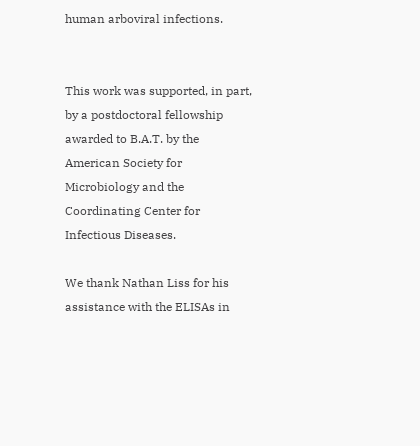human arboviral infections.


This work was supported, in part, by a postdoctoral fellowship awarded to B.A.T. by the American Society for Microbiology and the Coordinating Center for Infectious Diseases.

We thank Nathan Liss for his assistance with the ELISAs in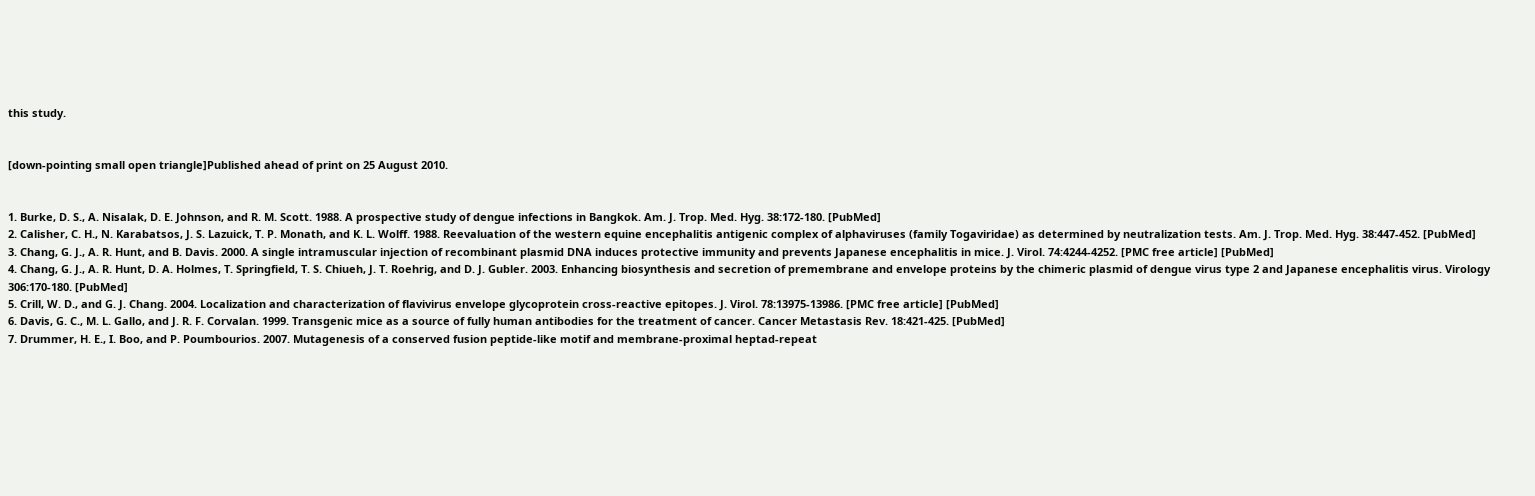this study.


[down-pointing small open triangle]Published ahead of print on 25 August 2010.


1. Burke, D. S., A. Nisalak, D. E. Johnson, and R. M. Scott. 1988. A prospective study of dengue infections in Bangkok. Am. J. Trop. Med. Hyg. 38:172-180. [PubMed]
2. Calisher, C. H., N. Karabatsos, J. S. Lazuick, T. P. Monath, and K. L. Wolff. 1988. Reevaluation of the western equine encephalitis antigenic complex of alphaviruses (family Togaviridae) as determined by neutralization tests. Am. J. Trop. Med. Hyg. 38:447-452. [PubMed]
3. Chang, G. J., A. R. Hunt, and B. Davis. 2000. A single intramuscular injection of recombinant plasmid DNA induces protective immunity and prevents Japanese encephalitis in mice. J. Virol. 74:4244-4252. [PMC free article] [PubMed]
4. Chang, G. J., A. R. Hunt, D. A. Holmes, T. Springfield, T. S. Chiueh, J. T. Roehrig, and D. J. Gubler. 2003. Enhancing biosynthesis and secretion of premembrane and envelope proteins by the chimeric plasmid of dengue virus type 2 and Japanese encephalitis virus. Virology 306:170-180. [PubMed]
5. Crill, W. D., and G. J. Chang. 2004. Localization and characterization of flavivirus envelope glycoprotein cross-reactive epitopes. J. Virol. 78:13975-13986. [PMC free article] [PubMed]
6. Davis, G. C., M. L. Gallo, and J. R. F. Corvalan. 1999. Transgenic mice as a source of fully human antibodies for the treatment of cancer. Cancer Metastasis Rev. 18:421-425. [PubMed]
7. Drummer, H. E., I. Boo, and P. Poumbourios. 2007. Mutagenesis of a conserved fusion peptide-like motif and membrane-proximal heptad-repeat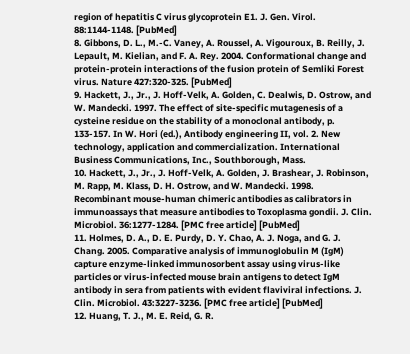region of hepatitis C virus glycoprotein E1. J. Gen. Virol. 88:1144-1148. [PubMed]
8. Gibbons, D. L., M.-C. Vaney, A. Roussel, A. Vigouroux, B. Reilly, J. Lepault, M. Kielian, and F. A. Rey. 2004. Conformational change and protein-protein interactions of the fusion protein of Semliki Forest virus. Nature 427:320-325. [PubMed]
9. Hackett, J., Jr., J. Hoff-Velk, A. Golden, C. Dealwis, D. Ostrow, and W. Mandecki. 1997. The effect of site-specific mutagenesis of a cysteine residue on the stability of a monoclonal antibody, p. 133-157. In W. Hori (ed.), Antibody engineering II, vol. 2. New technology, application and commercialization. International Business Communications, Inc., Southborough, Mass.
10. Hackett, J., Jr., J. Hoff-Velk, A. Golden, J. Brashear, J. Robinson, M. Rapp, M. Klass, D. H. Ostrow, and W. Mandecki. 1998. Recombinant mouse-human chimeric antibodies as calibrators in immunoassays that measure antibodies to Toxoplasma gondii. J. Clin. Microbiol. 36:1277-1284. [PMC free article] [PubMed]
11. Holmes, D. A., D. E. Purdy, D. Y. Chao, A. J. Noga, and G. J. Chang. 2005. Comparative analysis of immunoglobulin M (IgM) capture enzyme-linked immunosorbent assay using virus-like particles or virus-infected mouse brain antigens to detect IgM antibody in sera from patients with evident flaviviral infections. J. Clin. Microbiol. 43:3227-3236. [PMC free article] [PubMed]
12. Huang, T. J., M. E. Reid, G. R.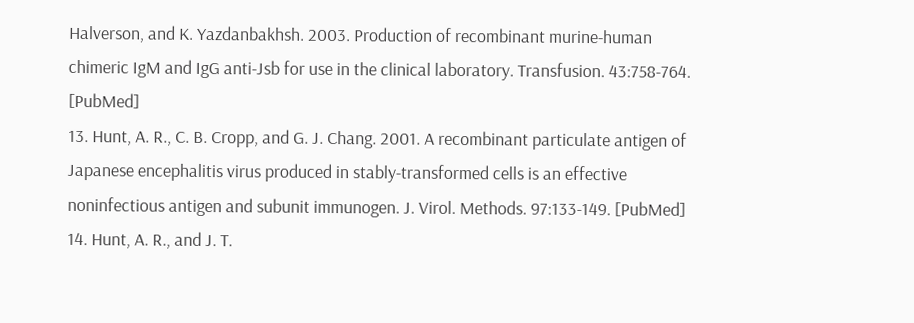Halverson, and K. Yazdanbakhsh. 2003. Production of recombinant murine-human chimeric IgM and IgG anti-Jsb for use in the clinical laboratory. Transfusion. 43:758-764. [PubMed]
13. Hunt, A. R., C. B. Cropp, and G. J. Chang. 2001. A recombinant particulate antigen of Japanese encephalitis virus produced in stably-transformed cells is an effective noninfectious antigen and subunit immunogen. J. Virol. Methods. 97:133-149. [PubMed]
14. Hunt, A. R., and J. T.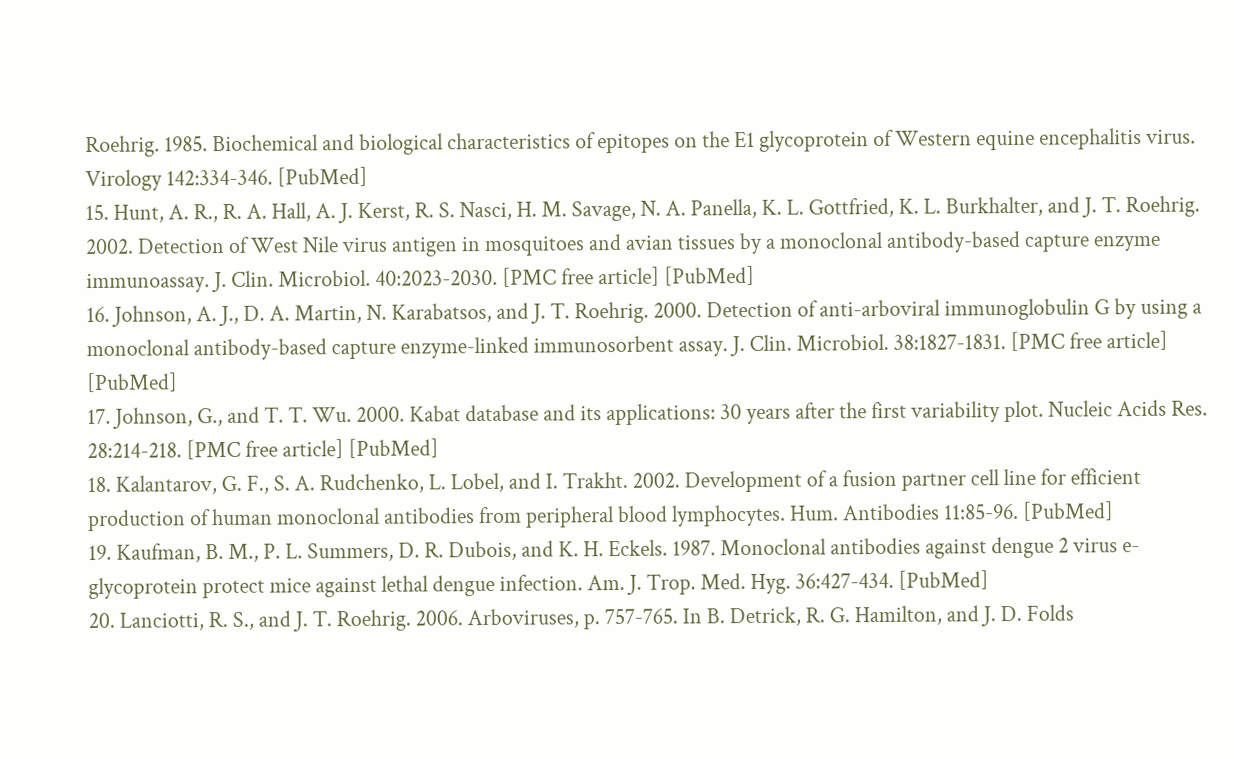Roehrig. 1985. Biochemical and biological characteristics of epitopes on the E1 glycoprotein of Western equine encephalitis virus. Virology 142:334-346. [PubMed]
15. Hunt, A. R., R. A. Hall, A. J. Kerst, R. S. Nasci, H. M. Savage, N. A. Panella, K. L. Gottfried, K. L. Burkhalter, and J. T. Roehrig. 2002. Detection of West Nile virus antigen in mosquitoes and avian tissues by a monoclonal antibody-based capture enzyme immunoassay. J. Clin. Microbiol. 40:2023-2030. [PMC free article] [PubMed]
16. Johnson, A. J., D. A. Martin, N. Karabatsos, and J. T. Roehrig. 2000. Detection of anti-arboviral immunoglobulin G by using a monoclonal antibody-based capture enzyme-linked immunosorbent assay. J. Clin. Microbiol. 38:1827-1831. [PMC free article] [PubMed]
17. Johnson, G., and T. T. Wu. 2000. Kabat database and its applications: 30 years after the first variability plot. Nucleic Acids Res. 28:214-218. [PMC free article] [PubMed]
18. Kalantarov, G. F., S. A. Rudchenko, L. Lobel, and I. Trakht. 2002. Development of a fusion partner cell line for efficient production of human monoclonal antibodies from peripheral blood lymphocytes. Hum. Antibodies 11:85-96. [PubMed]
19. Kaufman, B. M., P. L. Summers, D. R. Dubois, and K. H. Eckels. 1987. Monoclonal antibodies against dengue 2 virus e-glycoprotein protect mice against lethal dengue infection. Am. J. Trop. Med. Hyg. 36:427-434. [PubMed]
20. Lanciotti, R. S., and J. T. Roehrig. 2006. Arboviruses, p. 757-765. In B. Detrick, R. G. Hamilton, and J. D. Folds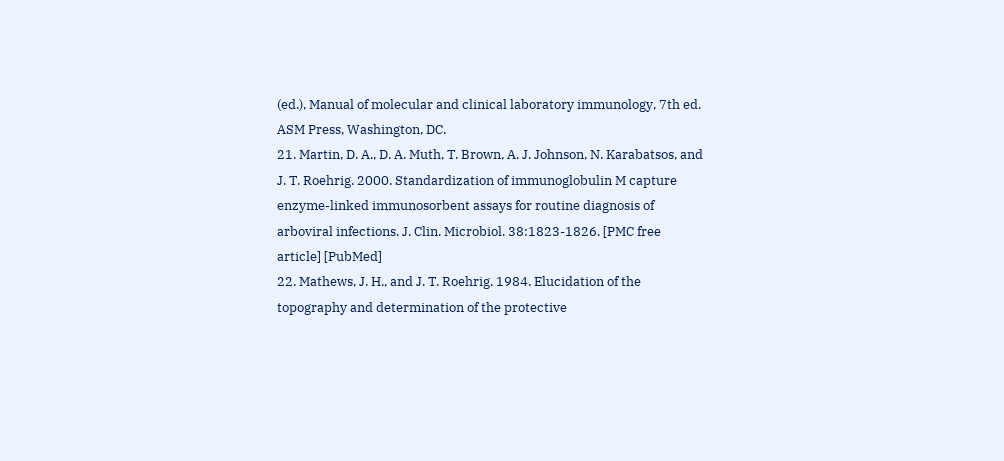(ed.), Manual of molecular and clinical laboratory immunology, 7th ed. ASM Press, Washington, DC.
21. Martin, D. A., D. A. Muth, T. Brown, A. J. Johnson, N. Karabatsos, and J. T. Roehrig. 2000. Standardization of immunoglobulin M capture enzyme-linked immunosorbent assays for routine diagnosis of arboviral infections. J. Clin. Microbiol. 38:1823-1826. [PMC free article] [PubMed]
22. Mathews, J. H., and J. T. Roehrig. 1984. Elucidation of the topography and determination of the protective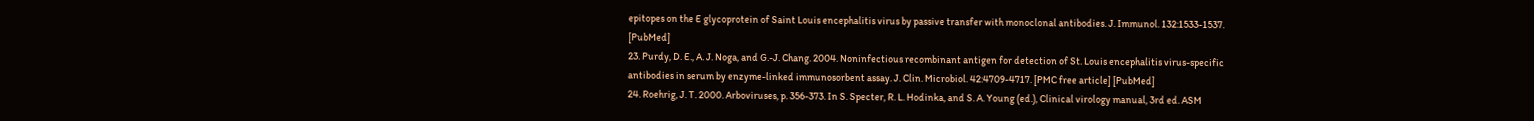epitopes on the E glycoprotein of Saint Louis encephalitis virus by passive transfer with monoclonal antibodies. J. Immunol. 132:1533-1537. [PubMed]
23. Purdy, D. E., A. J. Noga, and G.-J. Chang. 2004. Noninfectious recombinant antigen for detection of St. Louis encephalitis virus-specific antibodies in serum by enzyme-linked immunosorbent assay. J. Clin. Microbiol. 42:4709-4717. [PMC free article] [PubMed]
24. Roehrig, J. T. 2000. Arboviruses, p. 356-373. In S. Specter, R. L. Hodinka, and S. A. Young (ed.), Clinical virology manual, 3rd ed. ASM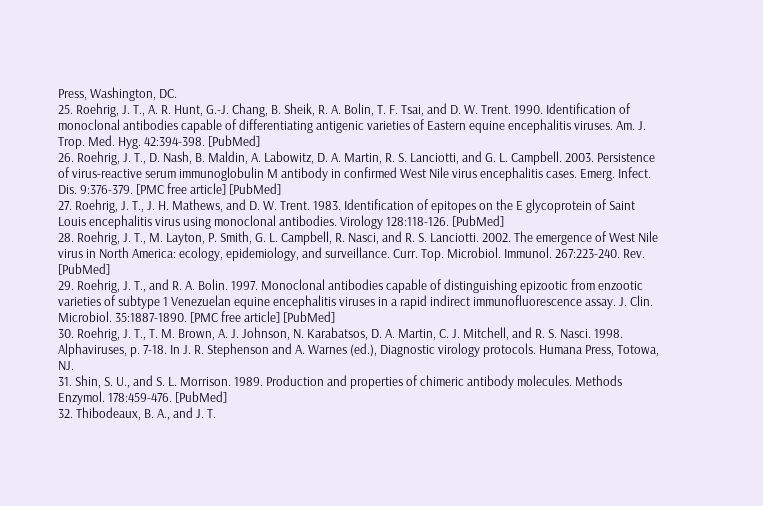Press, Washington, DC.
25. Roehrig, J. T., A. R. Hunt, G.-J. Chang, B. Sheik, R. A. Bolin, T. F. Tsai, and D. W. Trent. 1990. Identification of monoclonal antibodies capable of differentiating antigenic varieties of Eastern equine encephalitis viruses. Am. J. Trop. Med. Hyg. 42:394-398. [PubMed]
26. Roehrig, J. T., D. Nash, B. Maldin, A. Labowitz, D. A. Martin, R. S. Lanciotti, and G. L. Campbell. 2003. Persistence of virus-reactive serum immunoglobulin M antibody in confirmed West Nile virus encephalitis cases. Emerg. Infect. Dis. 9:376-379. [PMC free article] [PubMed]
27. Roehrig, J. T., J. H. Mathews, and D. W. Trent. 1983. Identification of epitopes on the E glycoprotein of Saint Louis encephalitis virus using monoclonal antibodies. Virology 128:118-126. [PubMed]
28. Roehrig, J. T., M. Layton, P. Smith, G. L. Campbell, R. Nasci, and R. S. Lanciotti. 2002. The emergence of West Nile virus in North America: ecology, epidemiology, and surveillance. Curr. Top. Microbiol. Immunol. 267:223-240. Rev. [PubMed]
29. Roehrig, J. T., and R. A. Bolin. 1997. Monoclonal antibodies capable of distinguishing epizootic from enzootic varieties of subtype 1 Venezuelan equine encephalitis viruses in a rapid indirect immunofluorescence assay. J. Clin. Microbiol. 35:1887-1890. [PMC free article] [PubMed]
30. Roehrig, J. T., T. M. Brown, A. J. Johnson, N. Karabatsos, D. A. Martin, C. J. Mitchell, and R. S. Nasci. 1998. Alphaviruses, p. 7-18. In J. R. Stephenson and A. Warnes (ed.), Diagnostic virology protocols. Humana Press, Totowa, NJ.
31. Shin, S. U., and S. L. Morrison. 1989. Production and properties of chimeric antibody molecules. Methods Enzymol. 178:459-476. [PubMed]
32. Thibodeaux, B. A., and J. T.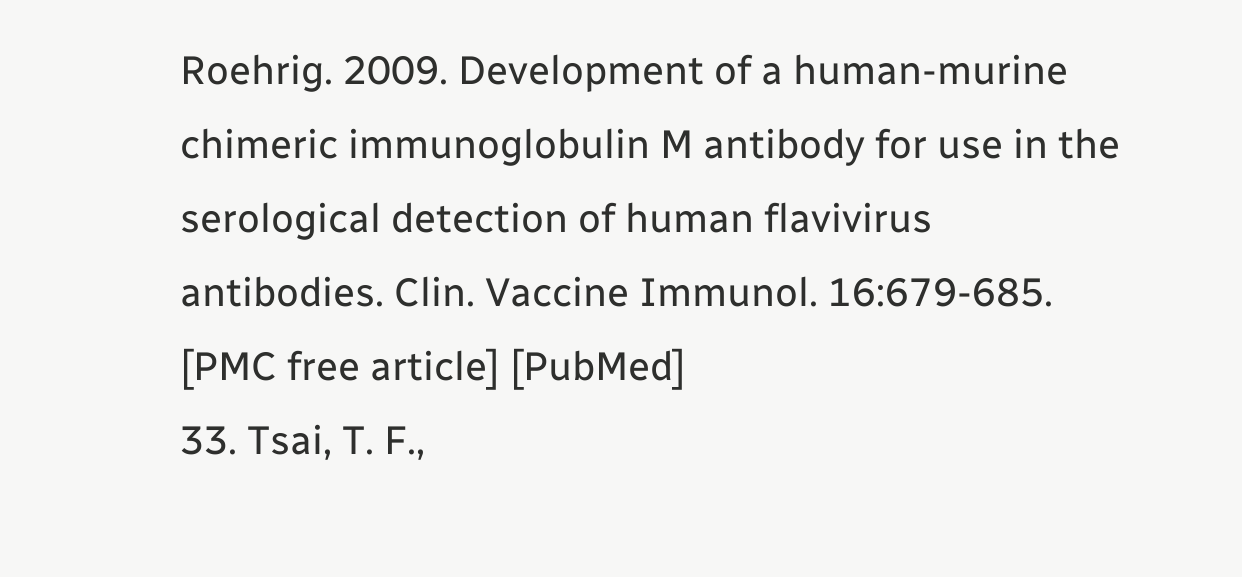Roehrig. 2009. Development of a human-murine chimeric immunoglobulin M antibody for use in the serological detection of human flavivirus antibodies. Clin. Vaccine Immunol. 16:679-685. [PMC free article] [PubMed]
33. Tsai, T. F.,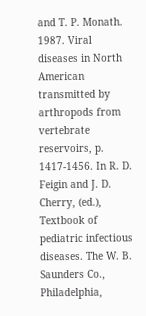and T. P. Monath. 1987. Viral diseases in North American transmitted by arthropods from vertebrate reservoirs, p. 1417-1456. In R. D. Feigin and J. D. Cherry, (ed.), Textbook of pediatric infectious diseases. The W. B. Saunders Co., Philadelphia,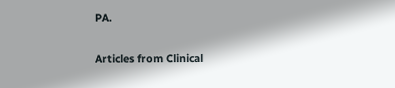PA.

Articles from Clinical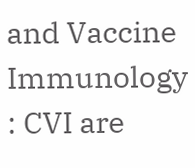and Vaccine Immunology : CVI are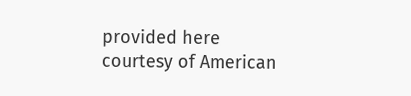provided here courtesy of American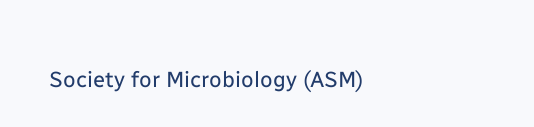Society for Microbiology (ASM)